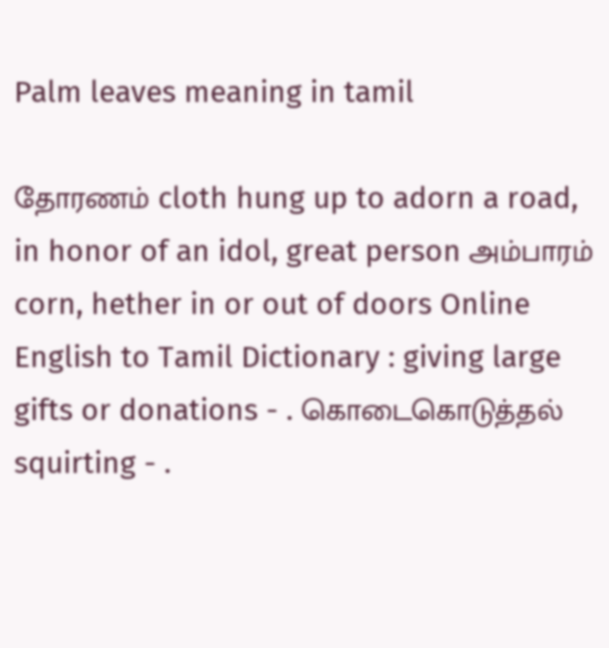Palm leaves meaning in tamil

தோரணம் cloth hung up to adorn a road, in honor of an idol, great person அம்பாரம் corn, hether in or out of doors Online English to Tamil Dictionary : giving large gifts or donations - . கொடைகொடுத்தல் squirting - .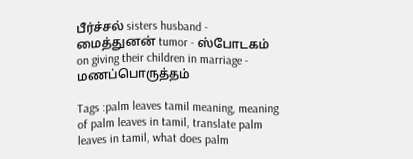பீர்ச்சல் sisters husband - மைத்துனன் tumor - ஸ்போடகம் on giving their children in marriage - மணப்பொருத்தம்

Tags :palm leaves tamil meaning, meaning of palm leaves in tamil, translate palm leaves in tamil, what does palm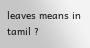leaves means in tamil ?